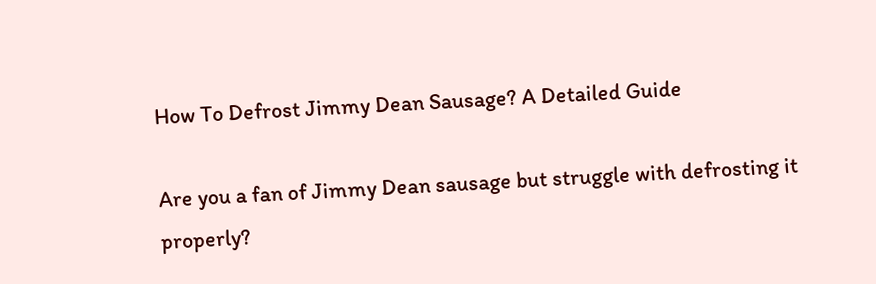How To Defrost Jimmy Dean Sausage? A Detailed Guide

Are you a fan of Jimmy Dean sausage but struggle with defrosting it properly?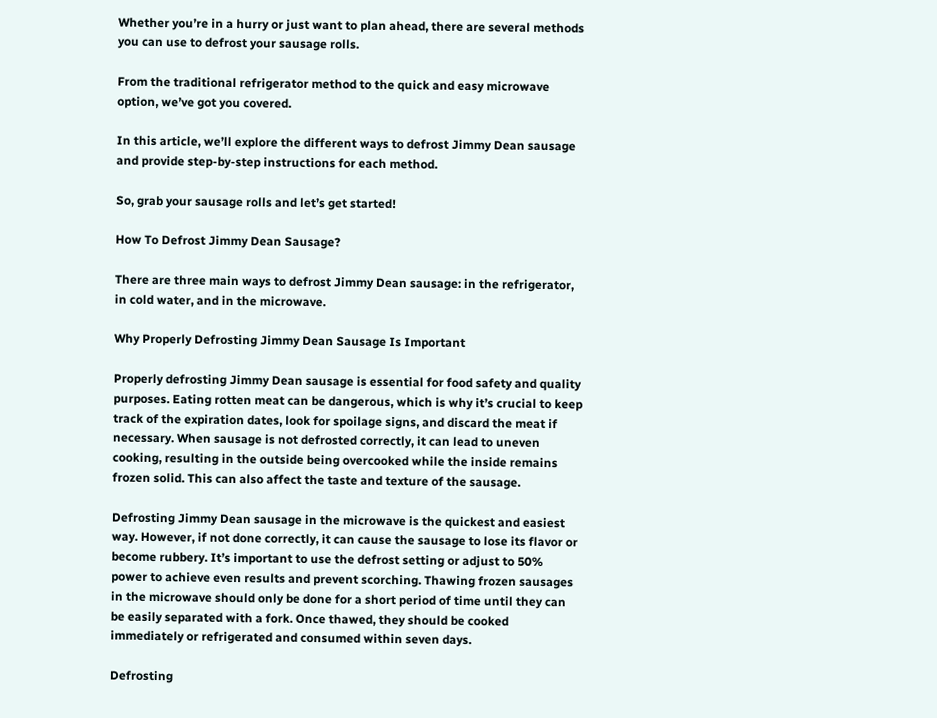Whether you’re in a hurry or just want to plan ahead, there are several methods you can use to defrost your sausage rolls.

From the traditional refrigerator method to the quick and easy microwave option, we’ve got you covered.

In this article, we’ll explore the different ways to defrost Jimmy Dean sausage and provide step-by-step instructions for each method.

So, grab your sausage rolls and let’s get started!

How To Defrost Jimmy Dean Sausage?

There are three main ways to defrost Jimmy Dean sausage: in the refrigerator, in cold water, and in the microwave.

Why Properly Defrosting Jimmy Dean Sausage Is Important

Properly defrosting Jimmy Dean sausage is essential for food safety and quality purposes. Eating rotten meat can be dangerous, which is why it’s crucial to keep track of the expiration dates, look for spoilage signs, and discard the meat if necessary. When sausage is not defrosted correctly, it can lead to uneven cooking, resulting in the outside being overcooked while the inside remains frozen solid. This can also affect the taste and texture of the sausage.

Defrosting Jimmy Dean sausage in the microwave is the quickest and easiest way. However, if not done correctly, it can cause the sausage to lose its flavor or become rubbery. It’s important to use the defrost setting or adjust to 50% power to achieve even results and prevent scorching. Thawing frozen sausages in the microwave should only be done for a short period of time until they can be easily separated with a fork. Once thawed, they should be cooked immediately or refrigerated and consumed within seven days.

Defrosting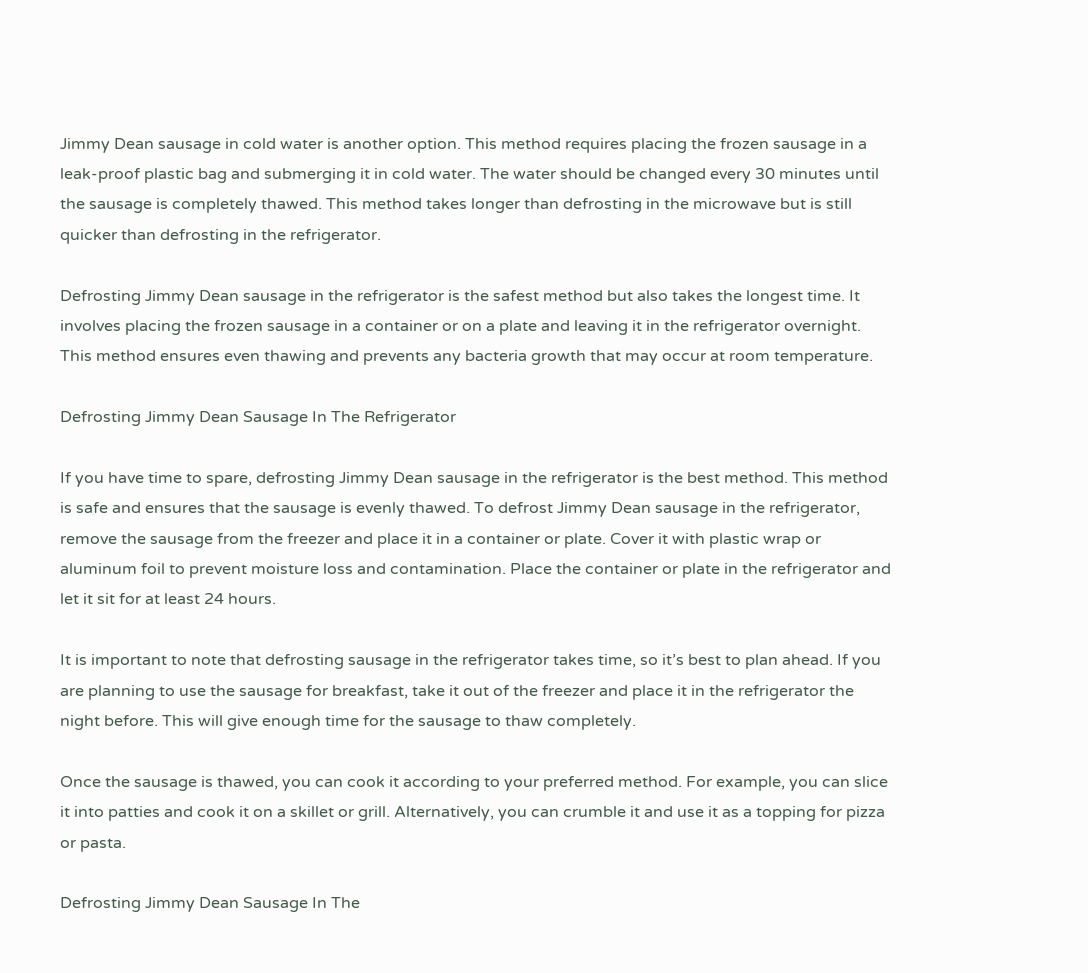Jimmy Dean sausage in cold water is another option. This method requires placing the frozen sausage in a leak-proof plastic bag and submerging it in cold water. The water should be changed every 30 minutes until the sausage is completely thawed. This method takes longer than defrosting in the microwave but is still quicker than defrosting in the refrigerator.

Defrosting Jimmy Dean sausage in the refrigerator is the safest method but also takes the longest time. It involves placing the frozen sausage in a container or on a plate and leaving it in the refrigerator overnight. This method ensures even thawing and prevents any bacteria growth that may occur at room temperature.

Defrosting Jimmy Dean Sausage In The Refrigerator

If you have time to spare, defrosting Jimmy Dean sausage in the refrigerator is the best method. This method is safe and ensures that the sausage is evenly thawed. To defrost Jimmy Dean sausage in the refrigerator, remove the sausage from the freezer and place it in a container or plate. Cover it with plastic wrap or aluminum foil to prevent moisture loss and contamination. Place the container or plate in the refrigerator and let it sit for at least 24 hours.

It is important to note that defrosting sausage in the refrigerator takes time, so it’s best to plan ahead. If you are planning to use the sausage for breakfast, take it out of the freezer and place it in the refrigerator the night before. This will give enough time for the sausage to thaw completely.

Once the sausage is thawed, you can cook it according to your preferred method. For example, you can slice it into patties and cook it on a skillet or grill. Alternatively, you can crumble it and use it as a topping for pizza or pasta.

Defrosting Jimmy Dean Sausage In The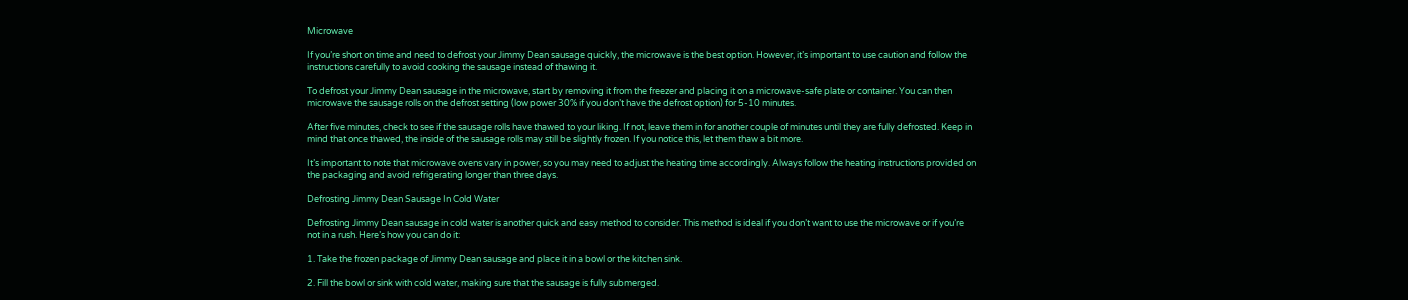Microwave

If you’re short on time and need to defrost your Jimmy Dean sausage quickly, the microwave is the best option. However, it’s important to use caution and follow the instructions carefully to avoid cooking the sausage instead of thawing it.

To defrost your Jimmy Dean sausage in the microwave, start by removing it from the freezer and placing it on a microwave-safe plate or container. You can then microwave the sausage rolls on the defrost setting (low power 30% if you don’t have the defrost option) for 5-10 minutes.

After five minutes, check to see if the sausage rolls have thawed to your liking. If not, leave them in for another couple of minutes until they are fully defrosted. Keep in mind that once thawed, the inside of the sausage rolls may still be slightly frozen. If you notice this, let them thaw a bit more.

It’s important to note that microwave ovens vary in power, so you may need to adjust the heating time accordingly. Always follow the heating instructions provided on the packaging and avoid refrigerating longer than three days.

Defrosting Jimmy Dean Sausage In Cold Water

Defrosting Jimmy Dean sausage in cold water is another quick and easy method to consider. This method is ideal if you don’t want to use the microwave or if you’re not in a rush. Here’s how you can do it:

1. Take the frozen package of Jimmy Dean sausage and place it in a bowl or the kitchen sink.

2. Fill the bowl or sink with cold water, making sure that the sausage is fully submerged.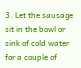3. Let the sausage sit in the bowl or sink of cold water for a couple of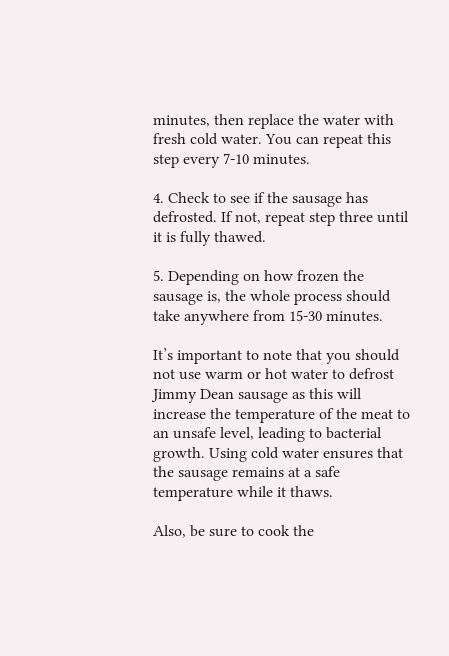minutes, then replace the water with fresh cold water. You can repeat this step every 7-10 minutes.

4. Check to see if the sausage has defrosted. If not, repeat step three until it is fully thawed.

5. Depending on how frozen the sausage is, the whole process should take anywhere from 15-30 minutes.

It’s important to note that you should not use warm or hot water to defrost Jimmy Dean sausage as this will increase the temperature of the meat to an unsafe level, leading to bacterial growth. Using cold water ensures that the sausage remains at a safe temperature while it thaws.

Also, be sure to cook the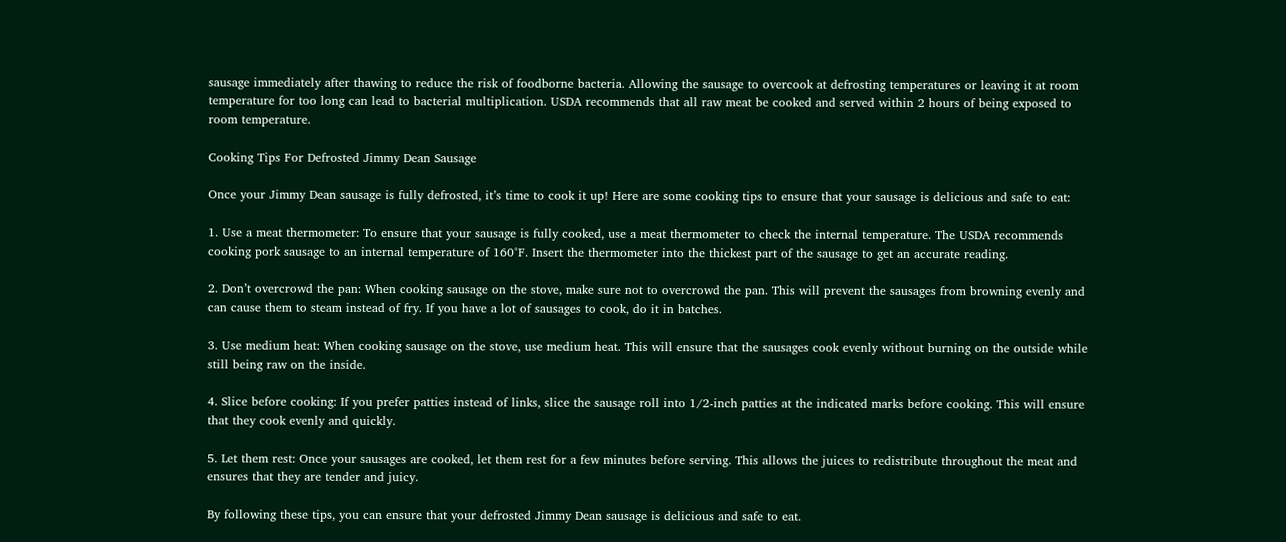sausage immediately after thawing to reduce the risk of foodborne bacteria. Allowing the sausage to overcook at defrosting temperatures or leaving it at room temperature for too long can lead to bacterial multiplication. USDA recommends that all raw meat be cooked and served within 2 hours of being exposed to room temperature.

Cooking Tips For Defrosted Jimmy Dean Sausage

Once your Jimmy Dean sausage is fully defrosted, it’s time to cook it up! Here are some cooking tips to ensure that your sausage is delicious and safe to eat:

1. Use a meat thermometer: To ensure that your sausage is fully cooked, use a meat thermometer to check the internal temperature. The USDA recommends cooking pork sausage to an internal temperature of 160°F. Insert the thermometer into the thickest part of the sausage to get an accurate reading.

2. Don’t overcrowd the pan: When cooking sausage on the stove, make sure not to overcrowd the pan. This will prevent the sausages from browning evenly and can cause them to steam instead of fry. If you have a lot of sausages to cook, do it in batches.

3. Use medium heat: When cooking sausage on the stove, use medium heat. This will ensure that the sausages cook evenly without burning on the outside while still being raw on the inside.

4. Slice before cooking: If you prefer patties instead of links, slice the sausage roll into 1/2-inch patties at the indicated marks before cooking. This will ensure that they cook evenly and quickly.

5. Let them rest: Once your sausages are cooked, let them rest for a few minutes before serving. This allows the juices to redistribute throughout the meat and ensures that they are tender and juicy.

By following these tips, you can ensure that your defrosted Jimmy Dean sausage is delicious and safe to eat.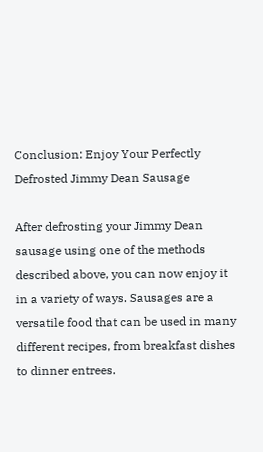Conclusion: Enjoy Your Perfectly Defrosted Jimmy Dean Sausage

After defrosting your Jimmy Dean sausage using one of the methods described above, you can now enjoy it in a variety of ways. Sausages are a versatile food that can be used in many different recipes, from breakfast dishes to dinner entrees.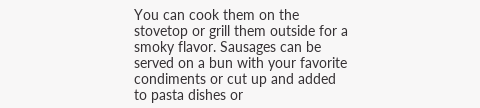You can cook them on the stovetop or grill them outside for a smoky flavor. Sausages can be served on a bun with your favorite condiments or cut up and added to pasta dishes or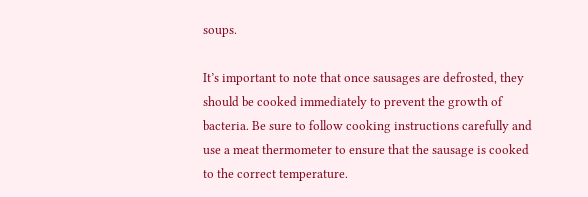soups.

It’s important to note that once sausages are defrosted, they should be cooked immediately to prevent the growth of bacteria. Be sure to follow cooking instructions carefully and use a meat thermometer to ensure that the sausage is cooked to the correct temperature.